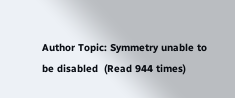Author Topic: Symmetry unable to be disabled  (Read 944 times)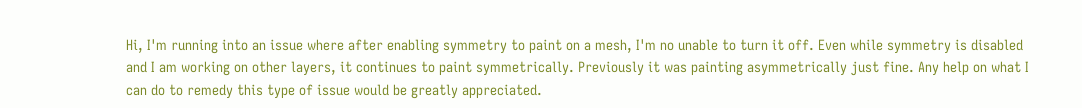Hi, I'm running into an issue where after enabling symmetry to paint on a mesh, I'm no unable to turn it off. Even while symmetry is disabled and I am working on other layers, it continues to paint symmetrically. Previously it was painting asymmetrically just fine. Any help on what I can do to remedy this type of issue would be greatly appreciated.